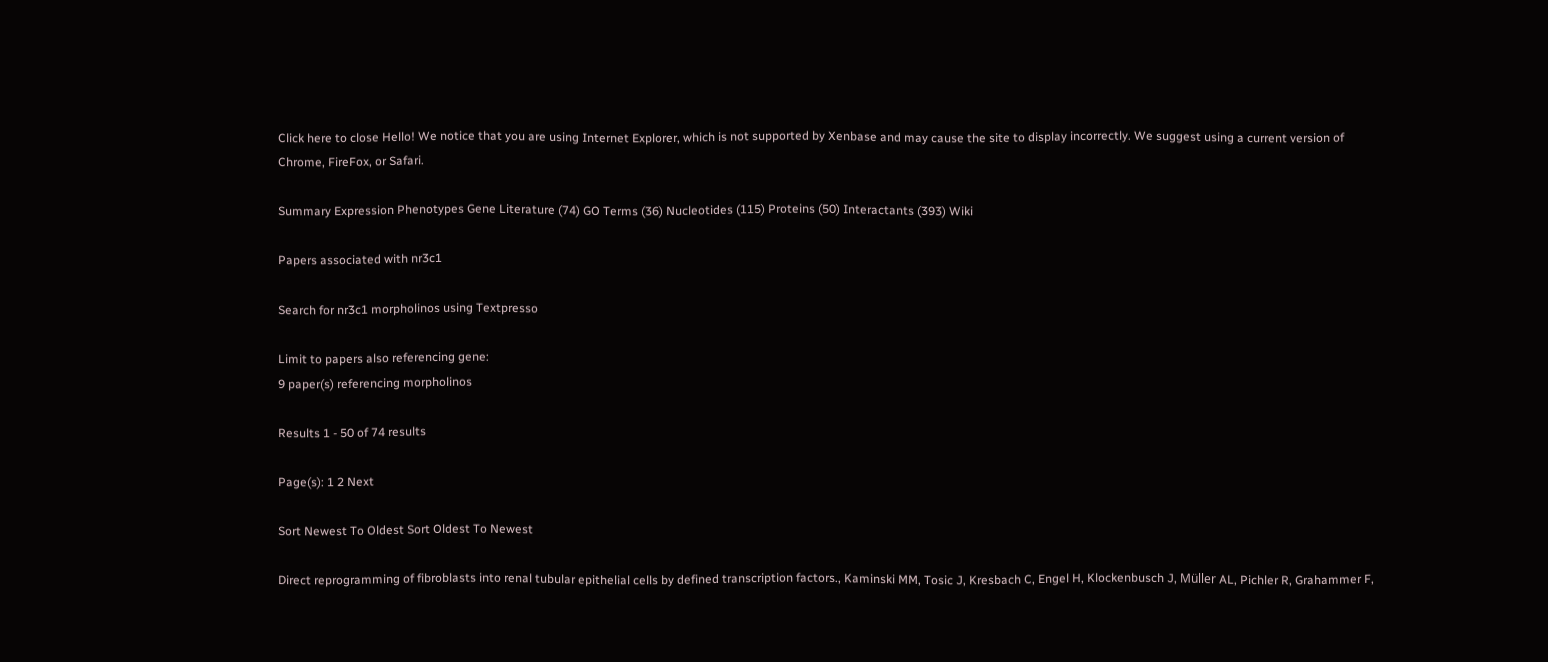Click here to close Hello! We notice that you are using Internet Explorer, which is not supported by Xenbase and may cause the site to display incorrectly. We suggest using a current version of Chrome, FireFox, or Safari.

Summary Expression Phenotypes Gene Literature (74) GO Terms (36) Nucleotides (115) Proteins (50) Interactants (393) Wiki

Papers associated with nr3c1

Search for nr3c1 morpholinos using Textpresso

Limit to papers also referencing gene:
9 paper(s) referencing morpholinos

Results 1 - 50 of 74 results

Page(s): 1 2 Next

Sort Newest To Oldest Sort Oldest To Newest

Direct reprogramming of fibroblasts into renal tubular epithelial cells by defined transcription factors., Kaminski MM, Tosic J, Kresbach C, Engel H, Klockenbusch J, Müller AL, Pichler R, Grahammer F,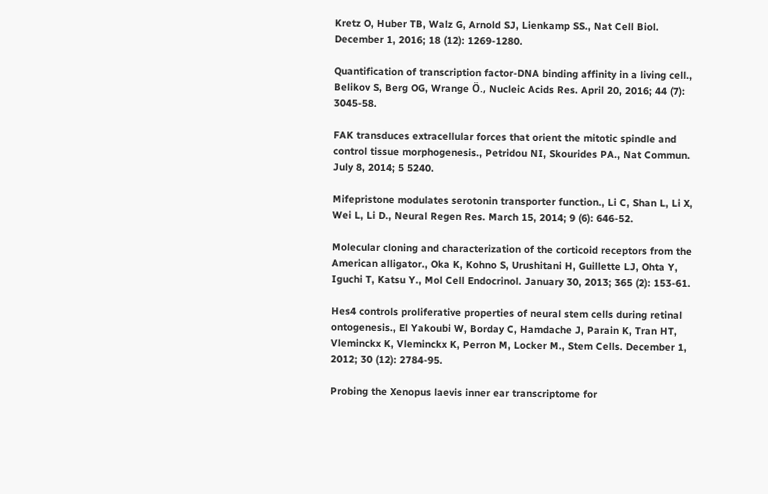Kretz O, Huber TB, Walz G, Arnold SJ, Lienkamp SS., Nat Cell Biol. December 1, 2016; 18 (12): 1269-1280.

Quantification of transcription factor-DNA binding affinity in a living cell., Belikov S, Berg OG, Wrange Ö., Nucleic Acids Res. April 20, 2016; 44 (7): 3045-58.

FAK transduces extracellular forces that orient the mitotic spindle and control tissue morphogenesis., Petridou NI, Skourides PA., Nat Commun. July 8, 2014; 5 5240.

Mifepristone modulates serotonin transporter function., Li C, Shan L, Li X, Wei L, Li D., Neural Regen Res. March 15, 2014; 9 (6): 646-52.

Molecular cloning and characterization of the corticoid receptors from the American alligator., Oka K, Kohno S, Urushitani H, Guillette LJ, Ohta Y, Iguchi T, Katsu Y., Mol Cell Endocrinol. January 30, 2013; 365 (2): 153-61.

Hes4 controls proliferative properties of neural stem cells during retinal ontogenesis., El Yakoubi W, Borday C, Hamdache J, Parain K, Tran HT, Vleminckx K, Vleminckx K, Perron M, Locker M., Stem Cells. December 1, 2012; 30 (12): 2784-95.

Probing the Xenopus laevis inner ear transcriptome for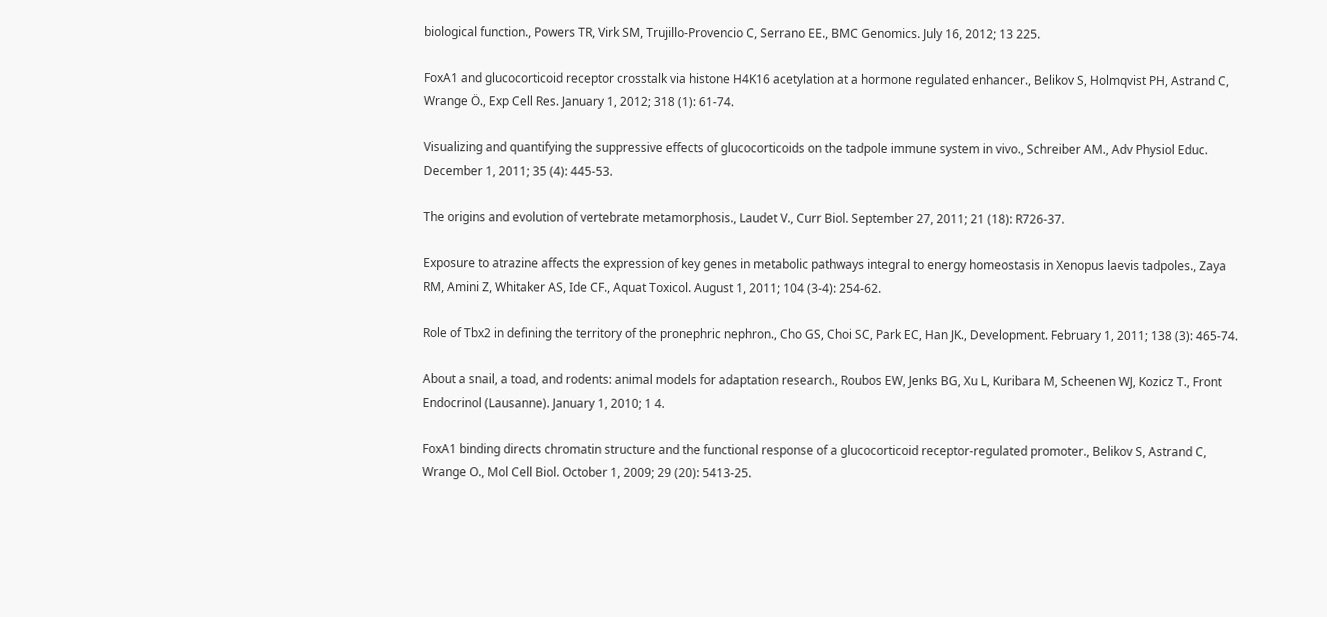biological function., Powers TR, Virk SM, Trujillo-Provencio C, Serrano EE., BMC Genomics. July 16, 2012; 13 225.

FoxA1 and glucocorticoid receptor crosstalk via histone H4K16 acetylation at a hormone regulated enhancer., Belikov S, Holmqvist PH, Astrand C, Wrange Ö., Exp Cell Res. January 1, 2012; 318 (1): 61-74.

Visualizing and quantifying the suppressive effects of glucocorticoids on the tadpole immune system in vivo., Schreiber AM., Adv Physiol Educ. December 1, 2011; 35 (4): 445-53.

The origins and evolution of vertebrate metamorphosis., Laudet V., Curr Biol. September 27, 2011; 21 (18): R726-37.

Exposure to atrazine affects the expression of key genes in metabolic pathways integral to energy homeostasis in Xenopus laevis tadpoles., Zaya RM, Amini Z, Whitaker AS, Ide CF., Aquat Toxicol. August 1, 2011; 104 (3-4): 254-62.

Role of Tbx2 in defining the territory of the pronephric nephron., Cho GS, Choi SC, Park EC, Han JK., Development. February 1, 2011; 138 (3): 465-74.

About a snail, a toad, and rodents: animal models for adaptation research., Roubos EW, Jenks BG, Xu L, Kuribara M, Scheenen WJ, Kozicz T., Front Endocrinol (Lausanne). January 1, 2010; 1 4.

FoxA1 binding directs chromatin structure and the functional response of a glucocorticoid receptor-regulated promoter., Belikov S, Astrand C, Wrange O., Mol Cell Biol. October 1, 2009; 29 (20): 5413-25.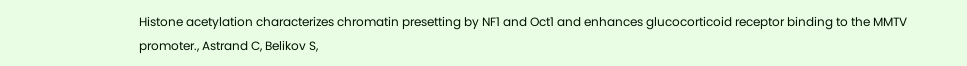Histone acetylation characterizes chromatin presetting by NF1 and Oct1 and enhances glucocorticoid receptor binding to the MMTV promoter., Astrand C, Belikov S,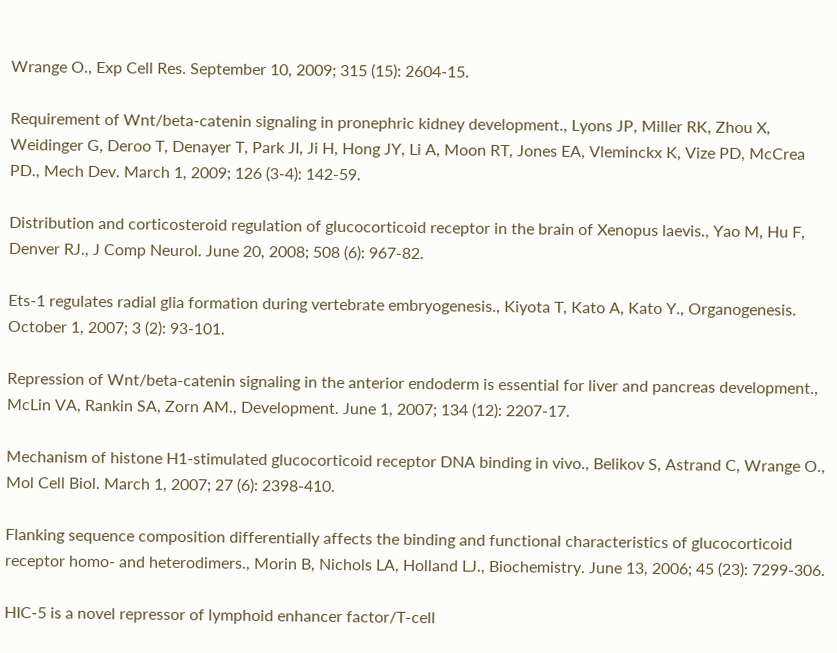Wrange O., Exp Cell Res. September 10, 2009; 315 (15): 2604-15.

Requirement of Wnt/beta-catenin signaling in pronephric kidney development., Lyons JP, Miller RK, Zhou X, Weidinger G, Deroo T, Denayer T, Park JI, Ji H, Hong JY, Li A, Moon RT, Jones EA, Vleminckx K, Vize PD, McCrea PD., Mech Dev. March 1, 2009; 126 (3-4): 142-59.

Distribution and corticosteroid regulation of glucocorticoid receptor in the brain of Xenopus laevis., Yao M, Hu F, Denver RJ., J Comp Neurol. June 20, 2008; 508 (6): 967-82.

Ets-1 regulates radial glia formation during vertebrate embryogenesis., Kiyota T, Kato A, Kato Y., Organogenesis. October 1, 2007; 3 (2): 93-101.

Repression of Wnt/beta-catenin signaling in the anterior endoderm is essential for liver and pancreas development., McLin VA, Rankin SA, Zorn AM., Development. June 1, 2007; 134 (12): 2207-17.

Mechanism of histone H1-stimulated glucocorticoid receptor DNA binding in vivo., Belikov S, Astrand C, Wrange O., Mol Cell Biol. March 1, 2007; 27 (6): 2398-410.

Flanking sequence composition differentially affects the binding and functional characteristics of glucocorticoid receptor homo- and heterodimers., Morin B, Nichols LA, Holland LJ., Biochemistry. June 13, 2006; 45 (23): 7299-306.

HIC-5 is a novel repressor of lymphoid enhancer factor/T-cell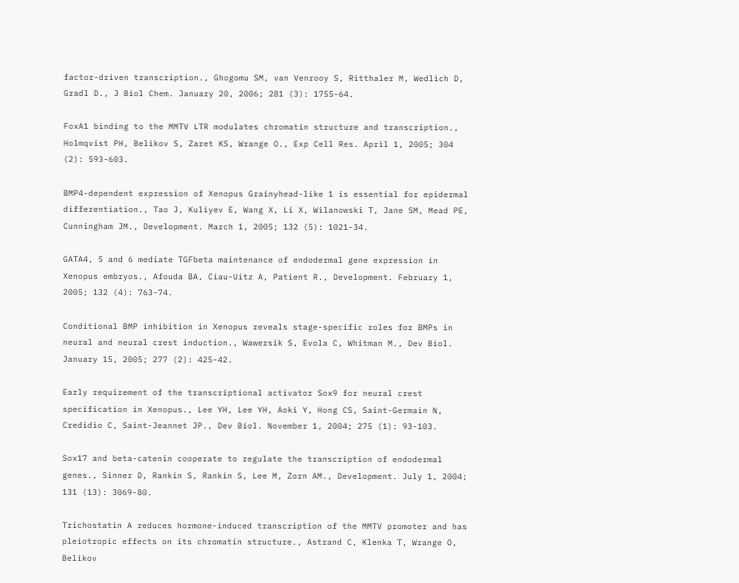factor-driven transcription., Ghogomu SM, van Venrooy S, Ritthaler M, Wedlich D, Gradl D., J Biol Chem. January 20, 2006; 281 (3): 1755-64.

FoxA1 binding to the MMTV LTR modulates chromatin structure and transcription., Holmqvist PH, Belikov S, Zaret KS, Wrange O., Exp Cell Res. April 1, 2005; 304 (2): 593-603.

BMP4-dependent expression of Xenopus Grainyhead-like 1 is essential for epidermal differentiation., Tao J, Kuliyev E, Wang X, Li X, Wilanowski T, Jane SM, Mead PE, Cunningham JM., Development. March 1, 2005; 132 (5): 1021-34.

GATA4, 5 and 6 mediate TGFbeta maintenance of endodermal gene expression in Xenopus embryos., Afouda BA, Ciau-Uitz A, Patient R., Development. February 1, 2005; 132 (4): 763-74.

Conditional BMP inhibition in Xenopus reveals stage-specific roles for BMPs in neural and neural crest induction., Wawersik S, Evola C, Whitman M., Dev Biol. January 15, 2005; 277 (2): 425-42.

Early requirement of the transcriptional activator Sox9 for neural crest specification in Xenopus., Lee YH, Lee YH, Aoki Y, Hong CS, Saint-Germain N, Credidio C, Saint-Jeannet JP., Dev Biol. November 1, 2004; 275 (1): 93-103.

Sox17 and beta-catenin cooperate to regulate the transcription of endodermal genes., Sinner D, Rankin S, Rankin S, Lee M, Zorn AM., Development. July 1, 2004; 131 (13): 3069-80.

Trichostatin A reduces hormone-induced transcription of the MMTV promoter and has pleiotropic effects on its chromatin structure., Astrand C, Klenka T, Wrange O, Belikov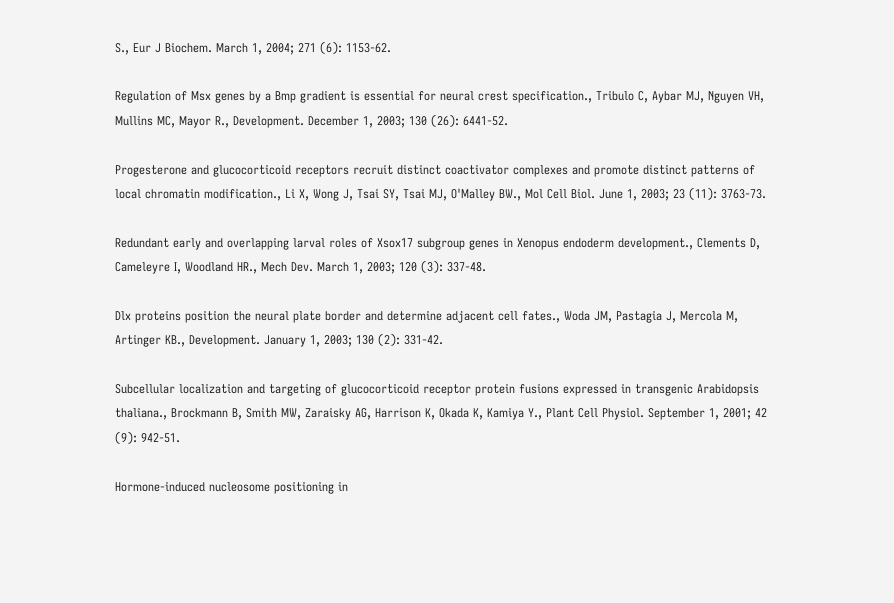S., Eur J Biochem. March 1, 2004; 271 (6): 1153-62.

Regulation of Msx genes by a Bmp gradient is essential for neural crest specification., Tribulo C, Aybar MJ, Nguyen VH, Mullins MC, Mayor R., Development. December 1, 2003; 130 (26): 6441-52.

Progesterone and glucocorticoid receptors recruit distinct coactivator complexes and promote distinct patterns of local chromatin modification., Li X, Wong J, Tsai SY, Tsai MJ, O'Malley BW., Mol Cell Biol. June 1, 2003; 23 (11): 3763-73.

Redundant early and overlapping larval roles of Xsox17 subgroup genes in Xenopus endoderm development., Clements D, Cameleyre I, Woodland HR., Mech Dev. March 1, 2003; 120 (3): 337-48.

Dlx proteins position the neural plate border and determine adjacent cell fates., Woda JM, Pastagia J, Mercola M, Artinger KB., Development. January 1, 2003; 130 (2): 331-42.

Subcellular localization and targeting of glucocorticoid receptor protein fusions expressed in transgenic Arabidopsis thaliana., Brockmann B, Smith MW, Zaraisky AG, Harrison K, Okada K, Kamiya Y., Plant Cell Physiol. September 1, 2001; 42 (9): 942-51.

Hormone-induced nucleosome positioning in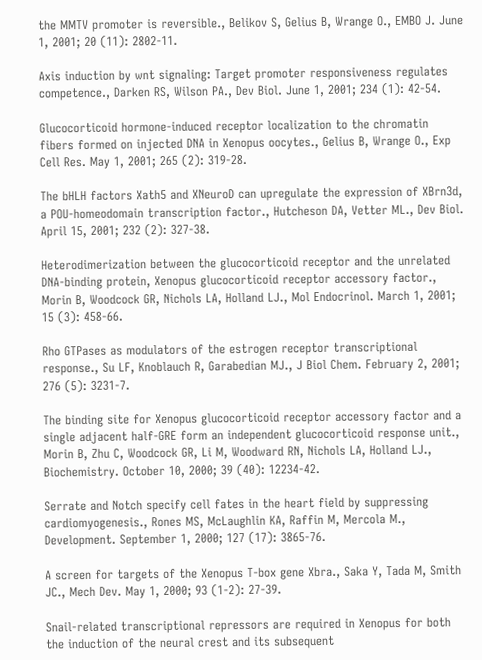the MMTV promoter is reversible., Belikov S, Gelius B, Wrange O., EMBO J. June 1, 2001; 20 (11): 2802-11.

Axis induction by wnt signaling: Target promoter responsiveness regulates competence., Darken RS, Wilson PA., Dev Biol. June 1, 2001; 234 (1): 42-54.

Glucocorticoid hormone-induced receptor localization to the chromatin fibers formed on injected DNA in Xenopus oocytes., Gelius B, Wrange O., Exp Cell Res. May 1, 2001; 265 (2): 319-28.

The bHLH factors Xath5 and XNeuroD can upregulate the expression of XBrn3d, a POU-homeodomain transcription factor., Hutcheson DA, Vetter ML., Dev Biol. April 15, 2001; 232 (2): 327-38.

Heterodimerization between the glucocorticoid receptor and the unrelated DNA-binding protein, Xenopus glucocorticoid receptor accessory factor., Morin B, Woodcock GR, Nichols LA, Holland LJ., Mol Endocrinol. March 1, 2001; 15 (3): 458-66.

Rho GTPases as modulators of the estrogen receptor transcriptional response., Su LF, Knoblauch R, Garabedian MJ., J Biol Chem. February 2, 2001; 276 (5): 3231-7.

The binding site for Xenopus glucocorticoid receptor accessory factor and a single adjacent half-GRE form an independent glucocorticoid response unit., Morin B, Zhu C, Woodcock GR, Li M, Woodward RN, Nichols LA, Holland LJ., Biochemistry. October 10, 2000; 39 (40): 12234-42.

Serrate and Notch specify cell fates in the heart field by suppressing cardiomyogenesis., Rones MS, McLaughlin KA, Raffin M, Mercola M., Development. September 1, 2000; 127 (17): 3865-76.

A screen for targets of the Xenopus T-box gene Xbra., Saka Y, Tada M, Smith JC., Mech Dev. May 1, 2000; 93 (1-2): 27-39.

Snail-related transcriptional repressors are required in Xenopus for both the induction of the neural crest and its subsequent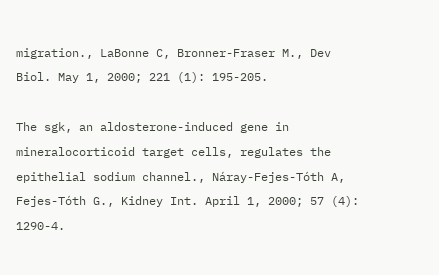migration., LaBonne C, Bronner-Fraser M., Dev Biol. May 1, 2000; 221 (1): 195-205.

The sgk, an aldosterone-induced gene in mineralocorticoid target cells, regulates the epithelial sodium channel., Náray-Fejes-Tóth A, Fejes-Tóth G., Kidney Int. April 1, 2000; 57 (4): 1290-4.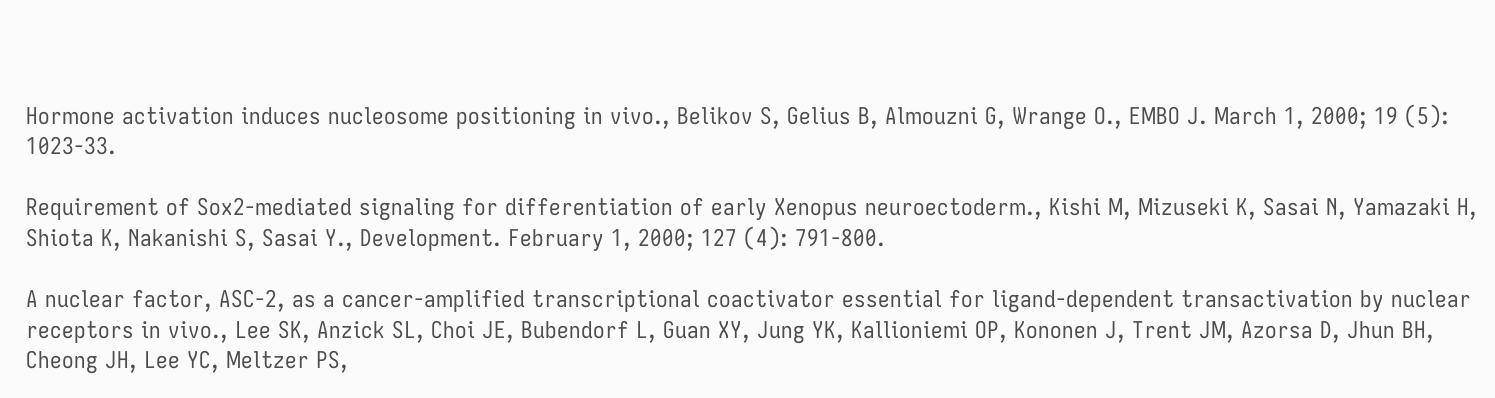Hormone activation induces nucleosome positioning in vivo., Belikov S, Gelius B, Almouzni G, Wrange O., EMBO J. March 1, 2000; 19 (5): 1023-33.

Requirement of Sox2-mediated signaling for differentiation of early Xenopus neuroectoderm., Kishi M, Mizuseki K, Sasai N, Yamazaki H, Shiota K, Nakanishi S, Sasai Y., Development. February 1, 2000; 127 (4): 791-800.

A nuclear factor, ASC-2, as a cancer-amplified transcriptional coactivator essential for ligand-dependent transactivation by nuclear receptors in vivo., Lee SK, Anzick SL, Choi JE, Bubendorf L, Guan XY, Jung YK, Kallioniemi OP, Kononen J, Trent JM, Azorsa D, Jhun BH, Cheong JH, Lee YC, Meltzer PS,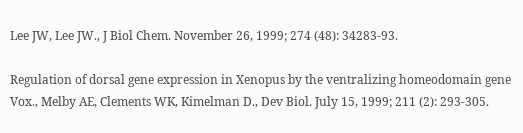Lee JW, Lee JW., J Biol Chem. November 26, 1999; 274 (48): 34283-93.

Regulation of dorsal gene expression in Xenopus by the ventralizing homeodomain gene Vox., Melby AE, Clements WK, Kimelman D., Dev Biol. July 15, 1999; 211 (2): 293-305.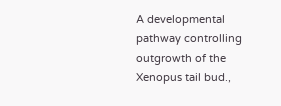A developmental pathway controlling outgrowth of the Xenopus tail bud.,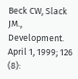Beck CW, Slack JM., Development. April 1, 1999; 126 (8):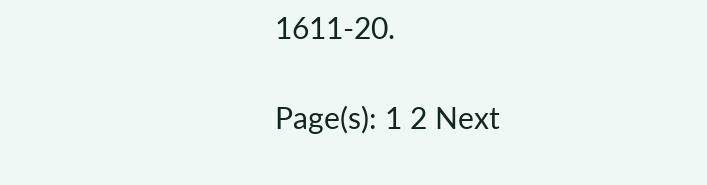1611-20.

Page(s): 1 2 Next